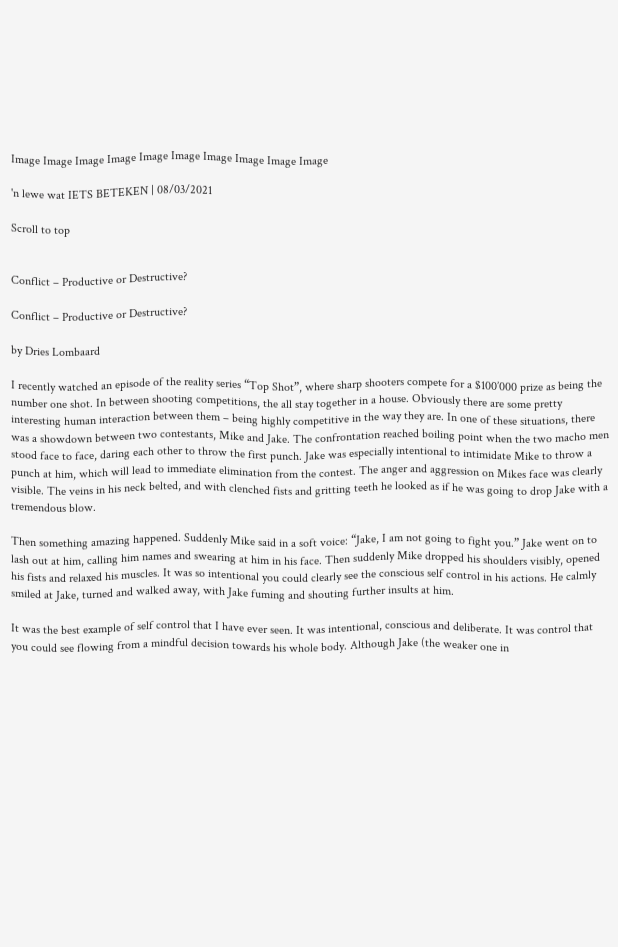Image Image Image Image Image Image Image Image Image Image

'n lewe wat IETS BETEKEN | 08/03/2021

Scroll to top


Conflict – Productive or Destructive?

Conflict – Productive or Destructive?

by Dries Lombaard

I recently watched an episode of the reality series “Top Shot”, where sharp shooters compete for a $100’000 prize as being the number one shot. In between shooting competitions, the all stay together in a house. Obviously there are some pretty interesting human interaction between them – being highly competitive in the way they are. In one of these situations, there was a showdown between two contestants, Mike and Jake. The confrontation reached boiling point when the two macho men stood face to face, daring each other to throw the first punch. Jake was especially intentional to intimidate Mike to throw a punch at him, which will lead to immediate elimination from the contest. The anger and aggression on Mikes face was clearly visible. The veins in his neck belted, and with clenched fists and gritting teeth he looked as if he was going to drop Jake with a tremendous blow.

Then something amazing happened. Suddenly Mike said in a soft voice: “Jake, I am not going to fight you.” Jake went on to lash out at him, calling him names and swearing at him in his face. Then suddenly Mike dropped his shoulders visibly, opened his fists and relaxed his muscles. It was so intentional you could clearly see the conscious self control in his actions. He calmly smiled at Jake, turned and walked away, with Jake fuming and shouting further insults at him.

It was the best example of self control that I have ever seen. It was intentional, conscious and deliberate. It was control that you could see flowing from a mindful decision towards his whole body. Although Jake (the weaker one in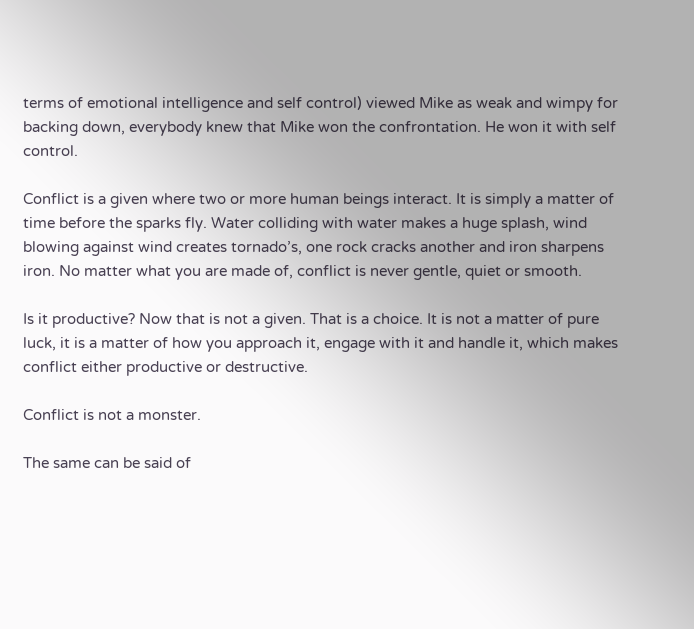terms of emotional intelligence and self control) viewed Mike as weak and wimpy for backing down, everybody knew that Mike won the confrontation. He won it with self control.

Conflict is a given where two or more human beings interact. It is simply a matter of time before the sparks fly. Water colliding with water makes a huge splash, wind blowing against wind creates tornado’s, one rock cracks another and iron sharpens iron. No matter what you are made of, conflict is never gentle, quiet or smooth.

Is it productive? Now that is not a given. That is a choice. It is not a matter of pure luck, it is a matter of how you approach it, engage with it and handle it, which makes conflict either productive or destructive.

Conflict is not a monster.

The same can be said of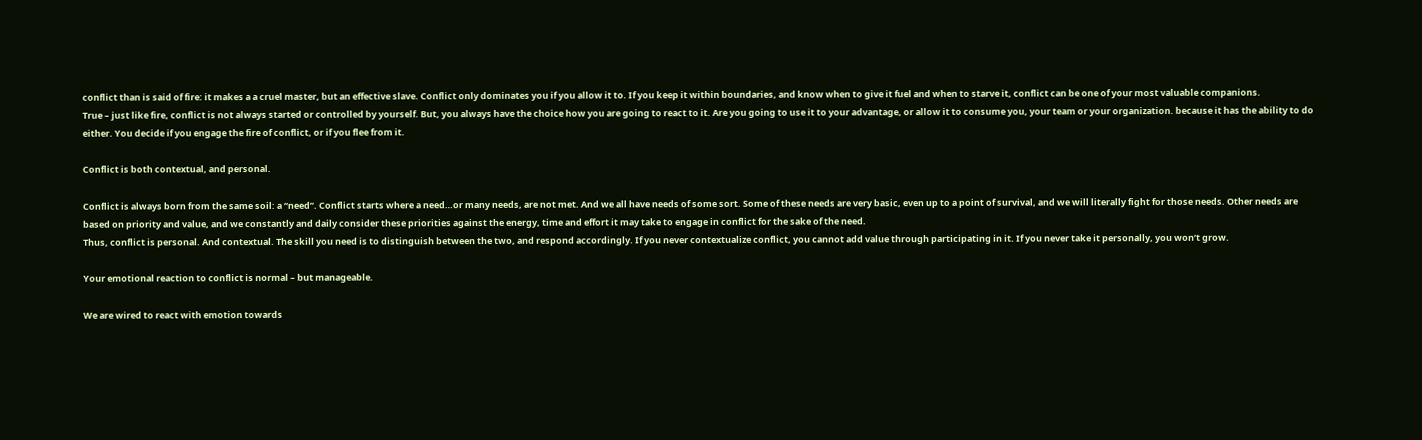conflict than is said of fire: it makes a a cruel master, but an effective slave. Conflict only dominates you if you allow it to. If you keep it within boundaries, and know when to give it fuel and when to starve it, conflict can be one of your most valuable companions.
True – just like fire, conflict is not always started or controlled by yourself. But, you always have the choice how you are going to react to it. Are you going to use it to your advantage, or allow it to consume you, your team or your organization. because it has the ability to do either. You decide if you engage the fire of conflict, or if you flee from it.

Conflict is both contextual, and personal.

Conflict is always born from the same soil: a “need”. Conflict starts where a need…or many needs, are not met. And we all have needs of some sort. Some of these needs are very basic, even up to a point of survival, and we will literally fight for those needs. Other needs are based on priority and value, and we constantly and daily consider these priorities against the energy, time and effort it may take to engage in conflict for the sake of the need.
Thus, conflict is personal. And contextual. The skill you need is to distinguish between the two, and respond accordingly. If you never contextualize conflict, you cannot add value through participating in it. If you never take it personally, you won’t grow.

Your emotional reaction to conflict is normal – but manageable.

We are wired to react with emotion towards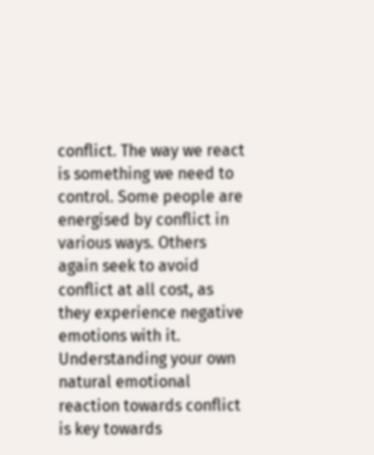conflict. The way we react is something we need to control. Some people are energised by conflict in various ways. Others again seek to avoid conflict at all cost, as they experience negative emotions with it. Understanding your own natural emotional reaction towards conflict is key towards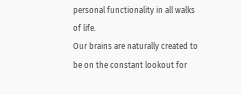personal functionality in all walks of life.
Our brains are naturally created to be on the constant lookout for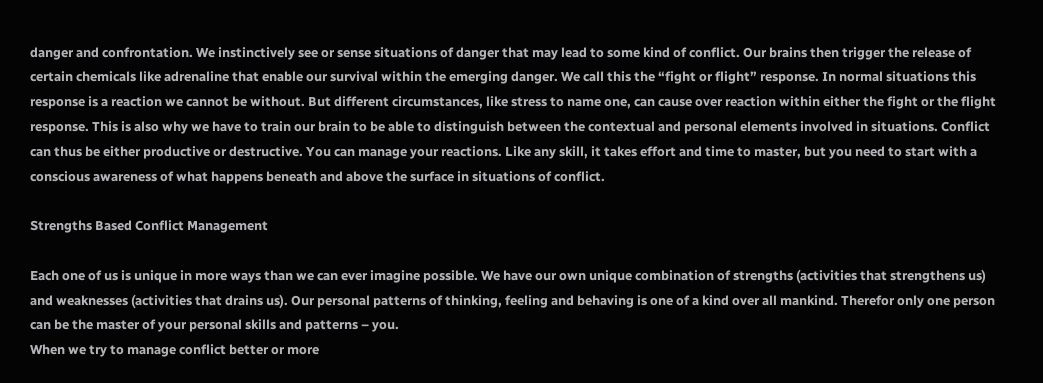danger and confrontation. We instinctively see or sense situations of danger that may lead to some kind of conflict. Our brains then trigger the release of certain chemicals like adrenaline that enable our survival within the emerging danger. We call this the “fight or flight” response. In normal situations this response is a reaction we cannot be without. But different circumstances, like stress to name one, can cause over reaction within either the fight or the flight response. This is also why we have to train our brain to be able to distinguish between the contextual and personal elements involved in situations. Conflict can thus be either productive or destructive. You can manage your reactions. Like any skill, it takes effort and time to master, but you need to start with a conscious awareness of what happens beneath and above the surface in situations of conflict.

Strengths Based Conflict Management

Each one of us is unique in more ways than we can ever imagine possible. We have our own unique combination of strengths (activities that strengthens us) and weaknesses (activities that drains us). Our personal patterns of thinking, feeling and behaving is one of a kind over all mankind. Therefor only one person can be the master of your personal skills and patterns – you.
When we try to manage conflict better or more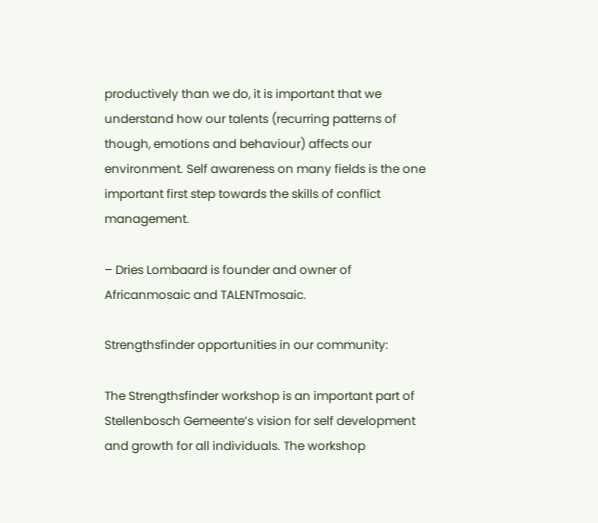productively than we do, it is important that we understand how our talents (recurring patterns of though, emotions and behaviour) affects our environment. Self awareness on many fields is the one important first step towards the skills of conflict management.

– Dries Lombaard is founder and owner of Africanmosaic and TALENTmosaic.

Strengthsfinder opportunities in our community:

The Strengthsfinder workshop is an important part of Stellenbosch Gemeente’s vision for self development and growth for all individuals. The workshop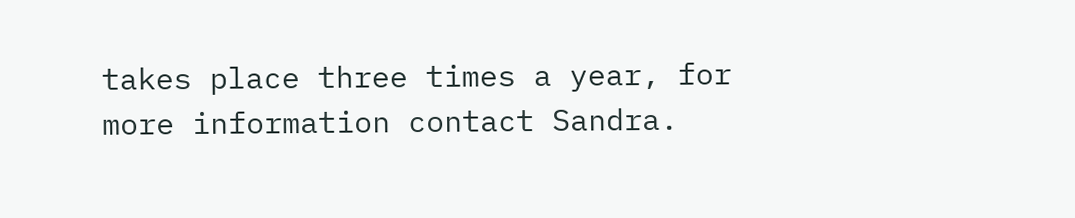takes place three times a year, for more information contact Sandra.